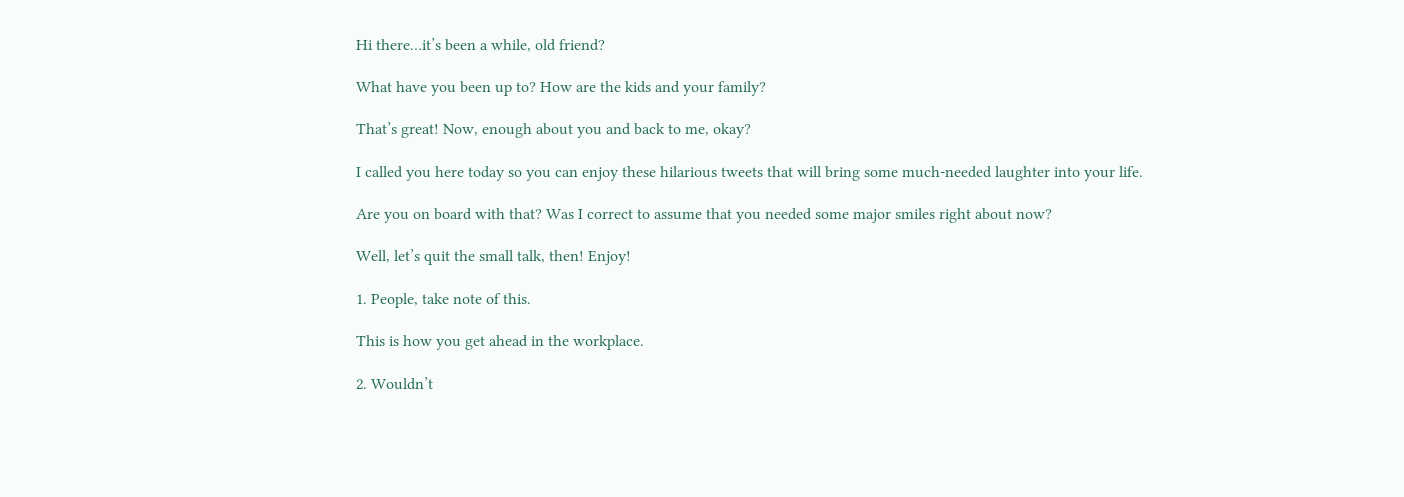Hi there…it’s been a while, old friend?

What have you been up to? How are the kids and your family?

That’s great! Now, enough about you and back to me, okay?

I called you here today so you can enjoy these hilarious tweets that will bring some much-needed laughter into your life.

Are you on board with that? Was I correct to assume that you needed some major smiles right about now?

Well, let’s quit the small talk, then! Enjoy!

1. People, take note of this.

This is how you get ahead in the workplace.

2. Wouldn’t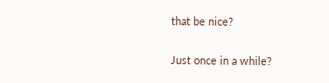that be nice?

Just once in a while?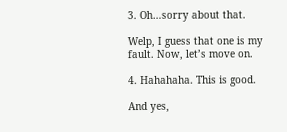3. Oh…sorry about that.

Welp, I guess that one is my fault. Now, let’s move on.

4. Hahahaha. This is good.

And yes,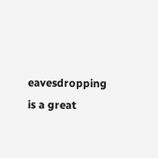eavesdropping is a great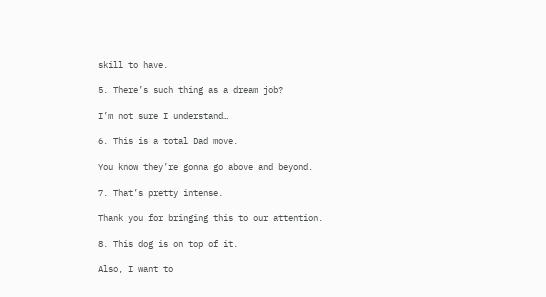skill to have.

5. There’s such thing as a dream job?

I’m not sure I understand…

6. This is a total Dad move.

You know they’re gonna go above and beyond.

7. That’s pretty intense.

Thank you for bringing this to our attention.

8. This dog is on top of it.

Also, I want to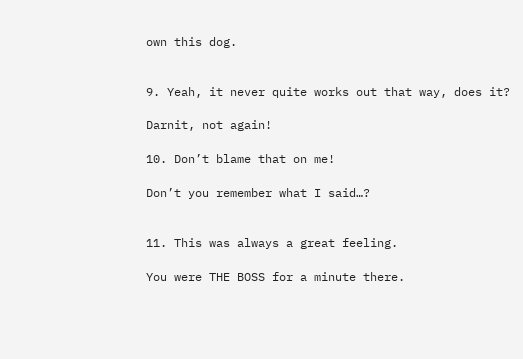own this dog.


9. Yeah, it never quite works out that way, does it?

Darnit, not again!

10. Don’t blame that on me!

Don’t you remember what I said…?


11. This was always a great feeling.

You were THE BOSS for a minute there.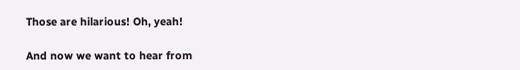Those are hilarious! Oh, yeah!

And now we want to hear from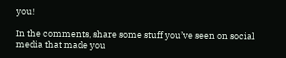you!

In the comments, share some stuff you’ve seen on social media that made you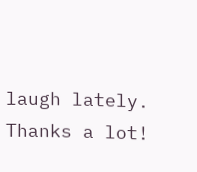laugh lately. Thanks a lot!